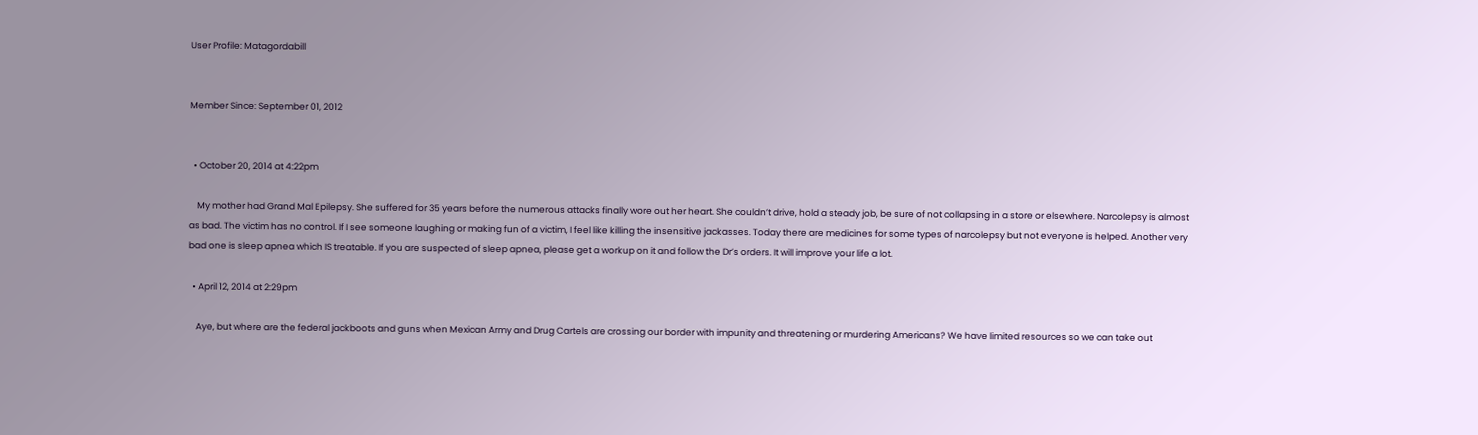User Profile: Matagordabill


Member Since: September 01, 2012


  • October 20, 2014 at 4:22pm

    My mother had Grand Mal Epilepsy. She suffered for 35 years before the numerous attacks finally wore out her heart. She couldn’t drive, hold a steady job, be sure of not collapsing in a store or elsewhere. Narcolepsy is almost as bad. The victim has no control. If I see someone laughing or making fun of a victim, I feel like killing the insensitive jackasses. Today there are medicines for some types of narcolepsy but not everyone is helped. Another very bad one is sleep apnea which IS treatable. If you are suspected of sleep apnea, please get a workup on it and follow the Dr’s orders. It will improve your life a lot.

  • April 12, 2014 at 2:29pm

    Aye, but where are the federal jackboots and guns when Mexican Army and Drug Cartels are crossing our border with impunity and threatening or murdering Americans? We have limited resources so we can take out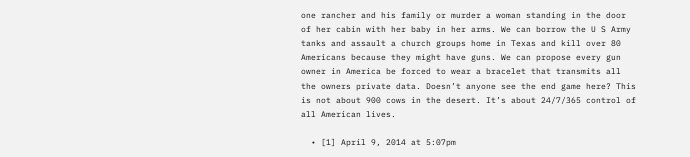one rancher and his family or murder a woman standing in the door of her cabin with her baby in her arms. We can borrow the U S Army tanks and assault a church groups home in Texas and kill over 80 Americans because they might have guns. We can propose every gun owner in America be forced to wear a bracelet that transmits all the owners private data. Doesn’t anyone see the end game here? This is not about 900 cows in the desert. It’s about 24/7/365 control of all American lives.

  • [1] April 9, 2014 at 5:07pm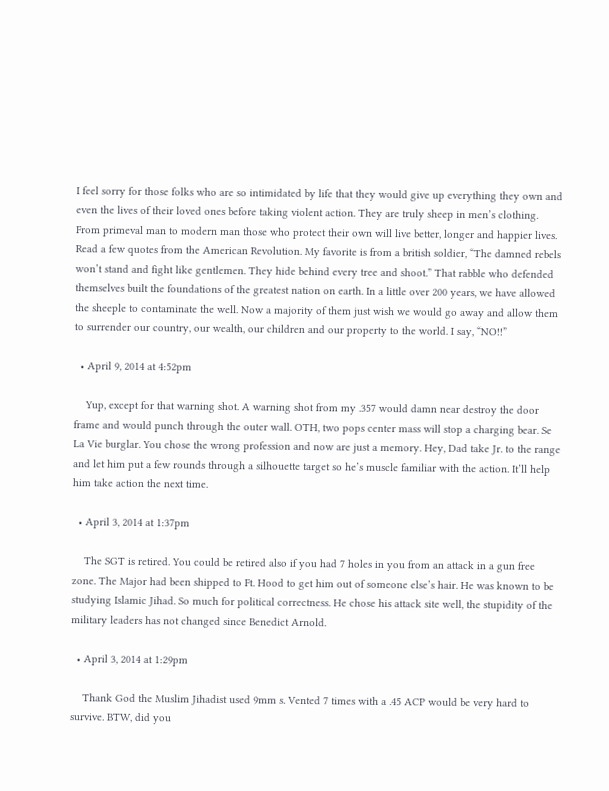I feel sorry for those folks who are so intimidated by life that they would give up everything they own and even the lives of their loved ones before taking violent action. They are truly sheep in men’s clothing. From primeval man to modern man those who protect their own will live better, longer and happier lives. Read a few quotes from the American Revolution. My favorite is from a british soldier, “The damned rebels won’t stand and fight like gentlemen. They hide behind every tree and shoot.” That rabble who defended themselves built the foundations of the greatest nation on earth. In a little over 200 years, we have allowed the sheeple to contaminate the well. Now a majority of them just wish we would go away and allow them to surrender our country, our wealth, our children and our property to the world. I say, “NO!!”

  • April 9, 2014 at 4:52pm

    Yup, except for that warning shot. A warning shot from my .357 would damn near destroy the door frame and would punch through the outer wall. OTH, two pops center mass will stop a charging bear. Se La Vie burglar. You chose the wrong profession and now are just a memory. Hey, Dad take Jr. to the range and let him put a few rounds through a silhouette target so he’s muscle familiar with the action. It’ll help him take action the next time.

  • April 3, 2014 at 1:37pm

    The SGT is retired. You could be retired also if you had 7 holes in you from an attack in a gun free zone. The Major had been shipped to Ft. Hood to get him out of someone else’s hair. He was known to be studying Islamic Jihad. So much for political correctness. He chose his attack site well, the stupidity of the military leaders has not changed since Benedict Arnold.

  • April 3, 2014 at 1:29pm

    Thank God the Muslim Jihadist used 9mm s. Vented 7 times with a .45 ACP would be very hard to survive. BTW, did you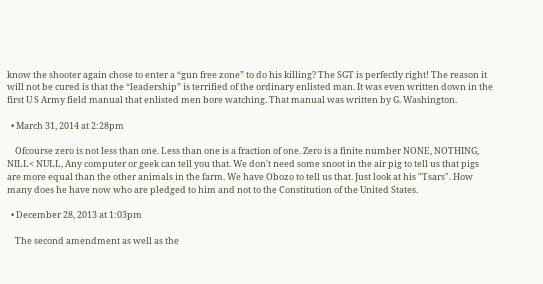know the shooter again chose to enter a “gun free zone” to do his killing? The SGT is perfectly right! The reason it will not be cured is that the “leadership” is terrified of the ordinary enlisted man. It was even written down in the first U S Army field manual that enlisted men bore watching. That manual was written by G. Washington.

  • March 31, 2014 at 2:28pm

    Ofcourse zero is not less than one. Less than one is a fraction of one. Zero is a finite number NONE, NOTHING, NILL< NULL, Any computer or geek can tell you that. We don't need some snoot in the air pig to tell us that pigs are more equal than the other animals in the farm. We have Obozo to tell us that. Just look at his "Tsars". How many does he have now who are pledged to him and not to the Constitution of the United States.

  • December 28, 2013 at 1:03pm

    The second amendment as well as the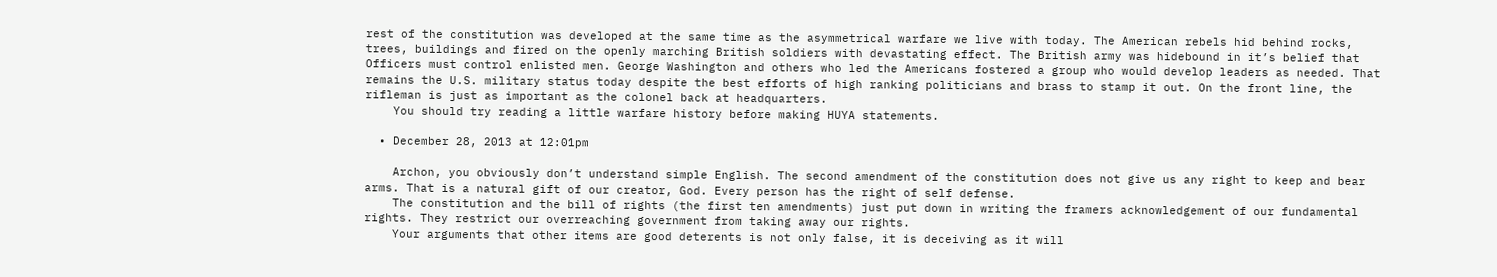rest of the constitution was developed at the same time as the asymmetrical warfare we live with today. The American rebels hid behind rocks, trees, buildings and fired on the openly marching British soldiers with devastating effect. The British army was hidebound in it’s belief that Officers must control enlisted men. George Washington and others who led the Americans fostered a group who would develop leaders as needed. That remains the U.S. military status today despite the best efforts of high ranking politicians and brass to stamp it out. On the front line, the rifleman is just as important as the colonel back at headquarters.
    You should try reading a little warfare history before making HUYA statements.

  • December 28, 2013 at 12:01pm

    Archon, you obviously don’t understand simple English. The second amendment of the constitution does not give us any right to keep and bear arms. That is a natural gift of our creator, God. Every person has the right of self defense.
    The constitution and the bill of rights (the first ten amendments) just put down in writing the framers acknowledgement of our fundamental rights. They restrict our overreaching government from taking away our rights.
    Your arguments that other items are good deterents is not only false, it is deceiving as it will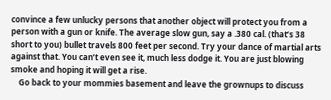convince a few unlucky persons that another object will protect you from a person with a gun or knife. The average slow gun, say a .380 cal. (that’s 38 short to you) bullet travels 800 feet per second. Try your dance of martial arts against that. You can’t even see it, much less dodge it. You are just blowing smoke and hoping it will get a rise.
    Go back to your mommies basement and leave the grownups to discuss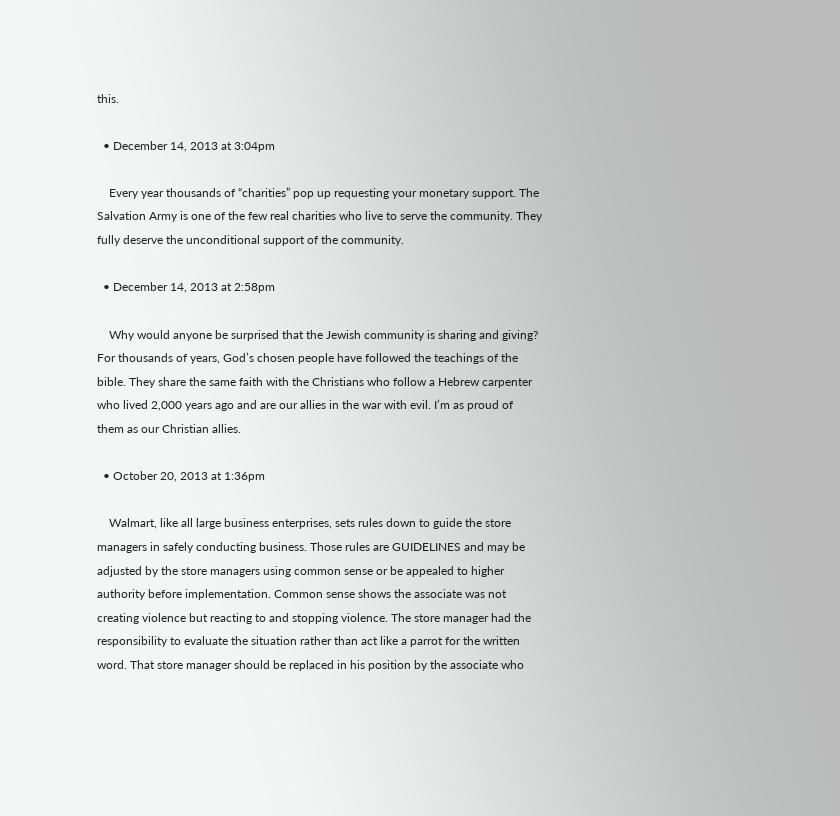this.

  • December 14, 2013 at 3:04pm

    Every year thousands of “charities” pop up requesting your monetary support. The Salvation Army is one of the few real charities who live to serve the community. They fully deserve the unconditional support of the community.

  • December 14, 2013 at 2:58pm

    Why would anyone be surprised that the Jewish community is sharing and giving? For thousands of years, God’s chosen people have followed the teachings of the bible. They share the same faith with the Christians who follow a Hebrew carpenter who lived 2,000 years ago and are our allies in the war with evil. I’m as proud of them as our Christian allies.

  • October 20, 2013 at 1:36pm

    Walmart, like all large business enterprises, sets rules down to guide the store managers in safely conducting business. Those rules are GUIDELINES and may be adjusted by the store managers using common sense or be appealed to higher authority before implementation. Common sense shows the associate was not creating violence but reacting to and stopping violence. The store manager had the responsibility to evaluate the situation rather than act like a parrot for the written word. That store manager should be replaced in his position by the associate who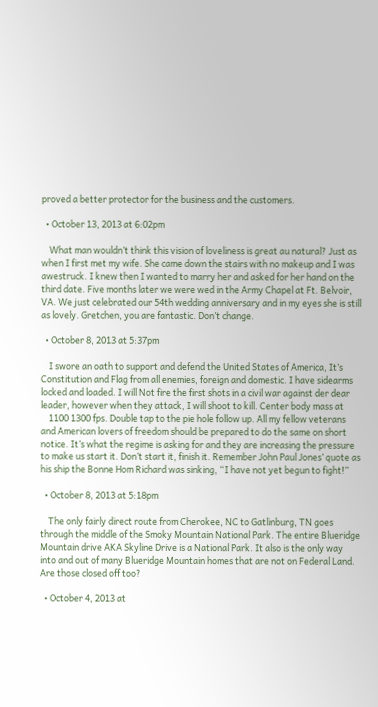proved a better protector for the business and the customers.

  • October 13, 2013 at 6:02pm

    What man wouldn’t think this vision of loveliness is great au natural? Just as when I first met my wife. She came down the stairs with no makeup and I was awestruck. I knew then I wanted to marry her and asked for her hand on the third date. Five months later we were wed in the Army Chapel at Ft. Belvoir, VA. We just celebrated our 54th wedding anniversary and in my eyes she is still as lovely. Gretchen, you are fantastic. Don’t change.

  • October 8, 2013 at 5:37pm

    I swore an oath to support and defend the United States of America, It’s Constitution and Flag from all enemies, foreign and domestic. I have sidearms locked and loaded. I will Not fire the first shots in a civil war against der dear leader, however when they attack, I will shoot to kill. Center body mass at
    1100 1300 fps. Double tap to the pie hole follow up. All my fellow veterans and American lovers of freedom should be prepared to do the same on short notice. It’s what the regime is asking for and they are increasing the pressure to make us start it. Don’t start it, finish it. Remember John Paul Jones’ quote as his ship the Bonne Hom Richard was sinking, “I have not yet begun to fight!”

  • October 8, 2013 at 5:18pm

    The only fairly direct route from Cherokee, NC to Gatlinburg, TN goes through the middle of the Smoky Mountain National Park. The entire Blueridge Mountain drive AKA Skyline Drive is a National Park. It also is the only way into and out of many Blueridge Mountain homes that are not on Federal Land. Are those closed off too?

  • October 4, 2013 at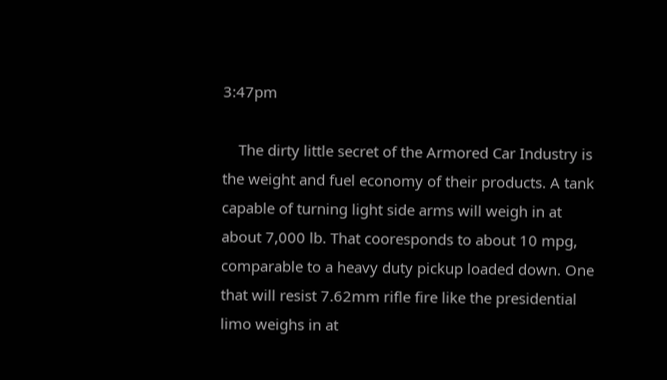3:47pm

    The dirty little secret of the Armored Car Industry is the weight and fuel economy of their products. A tank capable of turning light side arms will weigh in at about 7,000 lb. That cooresponds to about 10 mpg, comparable to a heavy duty pickup loaded down. One that will resist 7.62mm rifle fire like the presidential limo weighs in at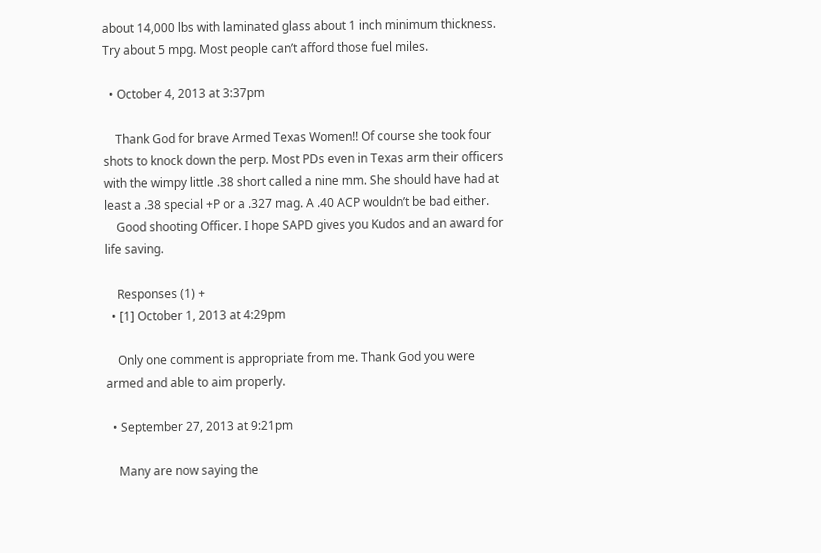about 14,000 lbs with laminated glass about 1 inch minimum thickness. Try about 5 mpg. Most people can’t afford those fuel miles.

  • October 4, 2013 at 3:37pm

    Thank God for brave Armed Texas Women!! Of course she took four shots to knock down the perp. Most PDs even in Texas arm their officers with the wimpy little .38 short called a nine mm. She should have had at least a .38 special +P or a .327 mag. A .40 ACP wouldn’t be bad either.
    Good shooting Officer. I hope SAPD gives you Kudos and an award for life saving.

    Responses (1) +
  • [1] October 1, 2013 at 4:29pm

    Only one comment is appropriate from me. Thank God you were armed and able to aim properly.

  • September 27, 2013 at 9:21pm

    Many are now saying the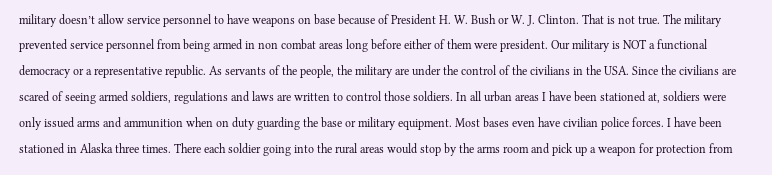military doesn’t allow service personnel to have weapons on base because of President H. W. Bush or W. J. Clinton. That is not true. The military prevented service personnel from being armed in non combat areas long before either of them were president. Our military is NOT a functional democracy or a representative republic. As servants of the people, the military are under the control of the civilians in the USA. Since the civilians are scared of seeing armed soldiers, regulations and laws are written to control those soldiers. In all urban areas I have been stationed at, soldiers were only issued arms and ammunition when on duty guarding the base or military equipment. Most bases even have civilian police forces. I have been stationed in Alaska three times. There each soldier going into the rural areas would stop by the arms room and pick up a weapon for protection from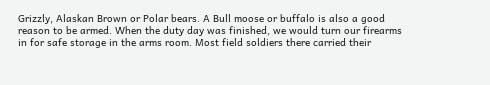Grizzly, Alaskan Brown or Polar bears. A Bull moose or buffalo is also a good reason to be armed. When the duty day was finished, we would turn our firearms in for safe storage in the arms room. Most field soldiers there carried their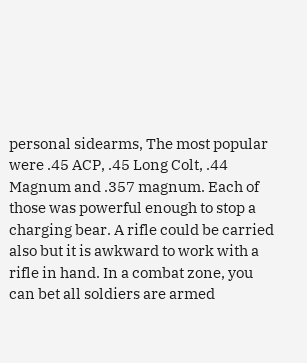personal sidearms, The most popular were .45 ACP, .45 Long Colt, .44 Magnum and .357 magnum. Each of those was powerful enough to stop a charging bear. A rifle could be carried also but it is awkward to work with a rifle in hand. In a combat zone, you can bet all soldiers are armed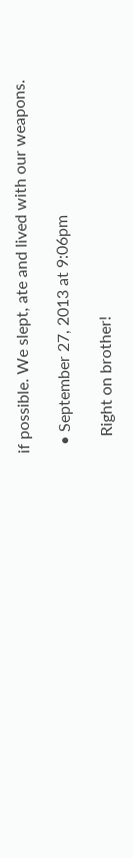if possible. We slept, ate and lived with our weapons.

  • September 27, 2013 at 9:06pm

    Right on brother!